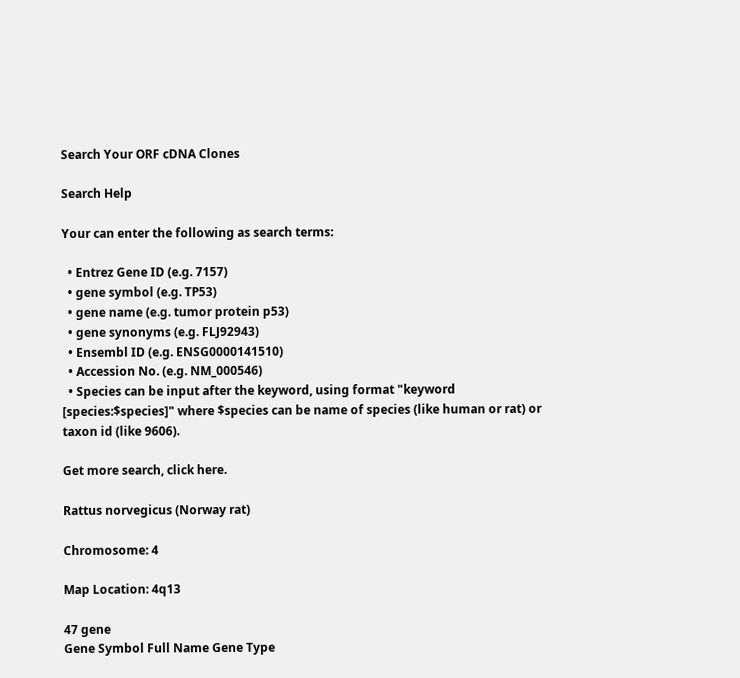Search Your ORF cDNA Clones

Search Help

Your can enter the following as search terms:

  • Entrez Gene ID (e.g. 7157)
  • gene symbol (e.g. TP53)
  • gene name (e.g. tumor protein p53)
  • gene synonyms (e.g. FLJ92943)
  • Ensembl ID (e.g. ENSG0000141510)
  • Accession No. (e.g. NM_000546)
  • Species can be input after the keyword, using format "keyword [species:$species]" where $species can be name of species (like human or rat) or taxon id (like 9606).

Get more search, click here.

Rattus norvegicus (Norway rat)

Chromosome: 4

Map Location: 4q13

47 gene
Gene Symbol Full Name Gene Type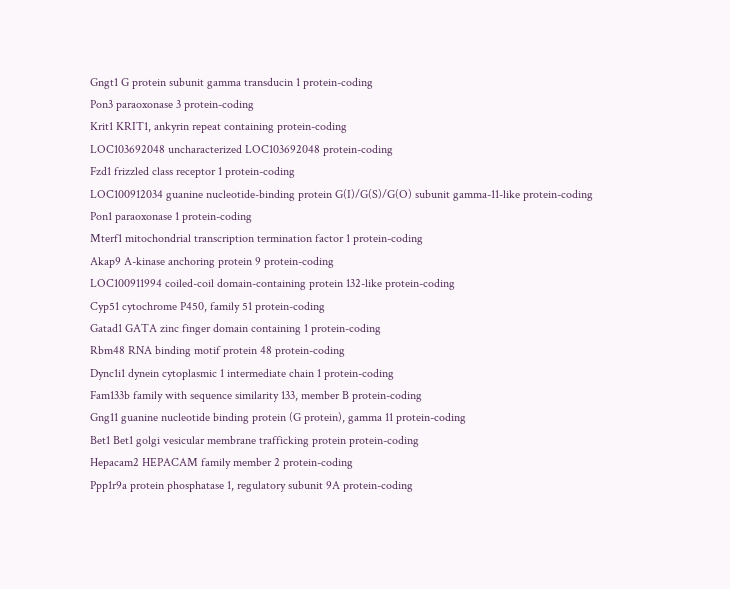Gngt1 G protein subunit gamma transducin 1 protein-coding
Pon3 paraoxonase 3 protein-coding
Krit1 KRIT1, ankyrin repeat containing protein-coding
LOC103692048 uncharacterized LOC103692048 protein-coding
Fzd1 frizzled class receptor 1 protein-coding
LOC100912034 guanine nucleotide-binding protein G(I)/G(S)/G(O) subunit gamma-11-like protein-coding
Pon1 paraoxonase 1 protein-coding
Mterf1 mitochondrial transcription termination factor 1 protein-coding
Akap9 A-kinase anchoring protein 9 protein-coding
LOC100911994 coiled-coil domain-containing protein 132-like protein-coding
Cyp51 cytochrome P450, family 51 protein-coding
Gatad1 GATA zinc finger domain containing 1 protein-coding
Rbm48 RNA binding motif protein 48 protein-coding
Dync1i1 dynein cytoplasmic 1 intermediate chain 1 protein-coding
Fam133b family with sequence similarity 133, member B protein-coding
Gng11 guanine nucleotide binding protein (G protein), gamma 11 protein-coding
Bet1 Bet1 golgi vesicular membrane trafficking protein protein-coding
Hepacam2 HEPACAM family member 2 protein-coding
Ppp1r9a protein phosphatase 1, regulatory subunit 9A protein-coding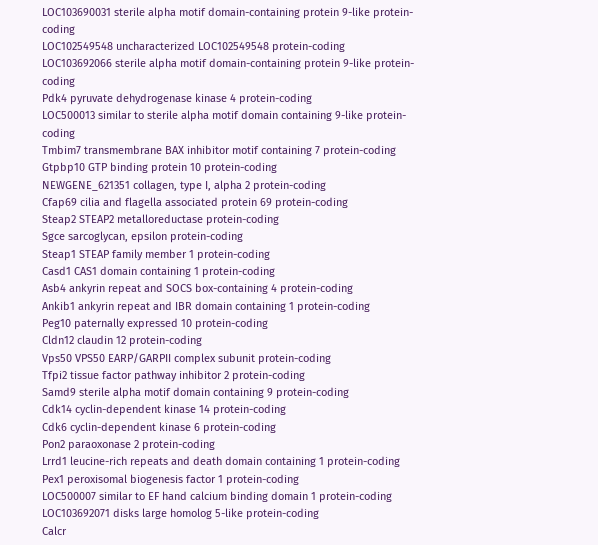LOC103690031 sterile alpha motif domain-containing protein 9-like protein-coding
LOC102549548 uncharacterized LOC102549548 protein-coding
LOC103692066 sterile alpha motif domain-containing protein 9-like protein-coding
Pdk4 pyruvate dehydrogenase kinase 4 protein-coding
LOC500013 similar to sterile alpha motif domain containing 9-like protein-coding
Tmbim7 transmembrane BAX inhibitor motif containing 7 protein-coding
Gtpbp10 GTP binding protein 10 protein-coding
NEWGENE_621351 collagen, type I, alpha 2 protein-coding
Cfap69 cilia and flagella associated protein 69 protein-coding
Steap2 STEAP2 metalloreductase protein-coding
Sgce sarcoglycan, epsilon protein-coding
Steap1 STEAP family member 1 protein-coding
Casd1 CAS1 domain containing 1 protein-coding
Asb4 ankyrin repeat and SOCS box-containing 4 protein-coding
Ankib1 ankyrin repeat and IBR domain containing 1 protein-coding
Peg10 paternally expressed 10 protein-coding
Cldn12 claudin 12 protein-coding
Vps50 VPS50 EARP/GARPII complex subunit protein-coding
Tfpi2 tissue factor pathway inhibitor 2 protein-coding
Samd9 sterile alpha motif domain containing 9 protein-coding
Cdk14 cyclin-dependent kinase 14 protein-coding
Cdk6 cyclin-dependent kinase 6 protein-coding
Pon2 paraoxonase 2 protein-coding
Lrrd1 leucine-rich repeats and death domain containing 1 protein-coding
Pex1 peroxisomal biogenesis factor 1 protein-coding
LOC500007 similar to EF hand calcium binding domain 1 protein-coding
LOC103692071 disks large homolog 5-like protein-coding
Calcr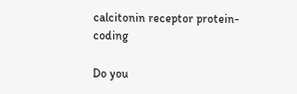calcitonin receptor protein-coding

Do you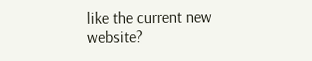like the current new website?